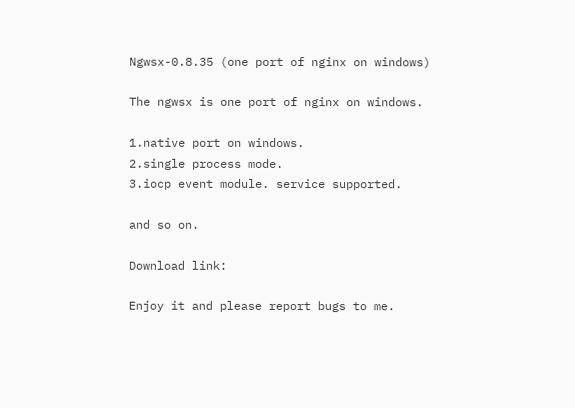Ngwsx-0.8.35 (one port of nginx on windows)

The ngwsx is one port of nginx on windows.

1.native port on windows.
2.single process mode.
3.iocp event module. service supported.

and so on.

Download link:

Enjoy it and please report bugs to me.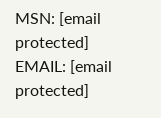MSN: [email protected]
EMAIL: [email protected]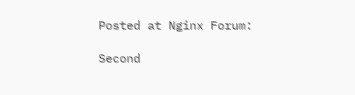Posted at Nginx Forum:

Second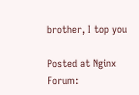brother, I top you

Posted at Nginx Forum: